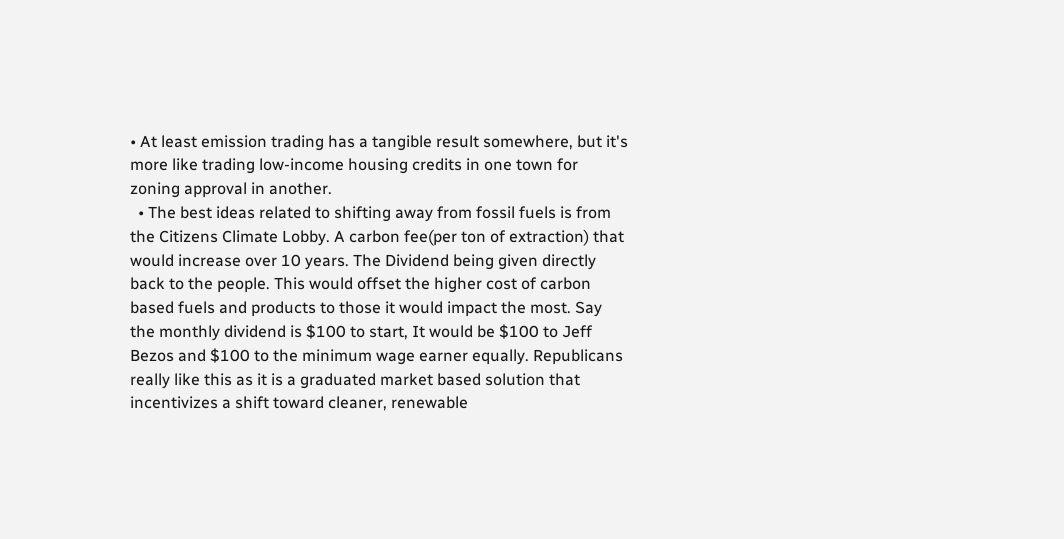• At least emission trading has a tangible result somewhere, but it's more like trading low-income housing credits in one town for zoning approval in another.
  • The best ideas related to shifting away from fossil fuels is from the Citizens Climate Lobby. A carbon fee(per ton of extraction) that would increase over 10 years. The Dividend being given directly back to the people. This would offset the higher cost of carbon based fuels and products to those it would impact the most. Say the monthly dividend is $100 to start, It would be $100 to Jeff Bezos and $100 to the minimum wage earner equally. Republicans really like this as it is a graduated market based solution that incentivizes a shift toward cleaner, renewable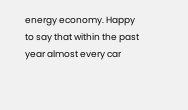energy economy. Happy to say that within the past year almost every car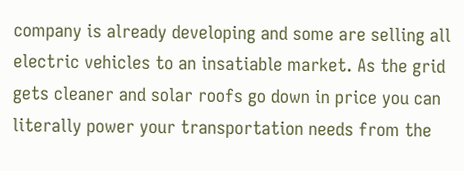company is already developing and some are selling all electric vehicles to an insatiable market. As the grid gets cleaner and solar roofs go down in price you can literally power your transportation needs from the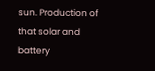sun. Production of that solar and battery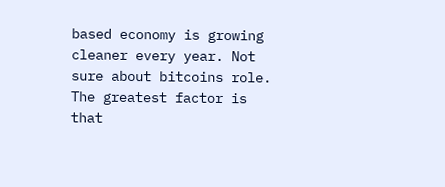based economy is growing cleaner every year. Not sure about bitcoins role. The greatest factor is that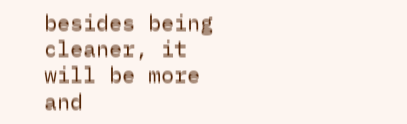besides being cleaner, it will be more and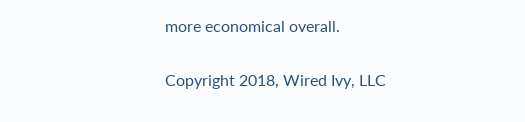more economical overall.

Copyright 2018, Wired Ivy, LLC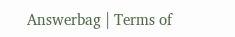Answerbag | Terms of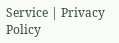Service | Privacy Policy